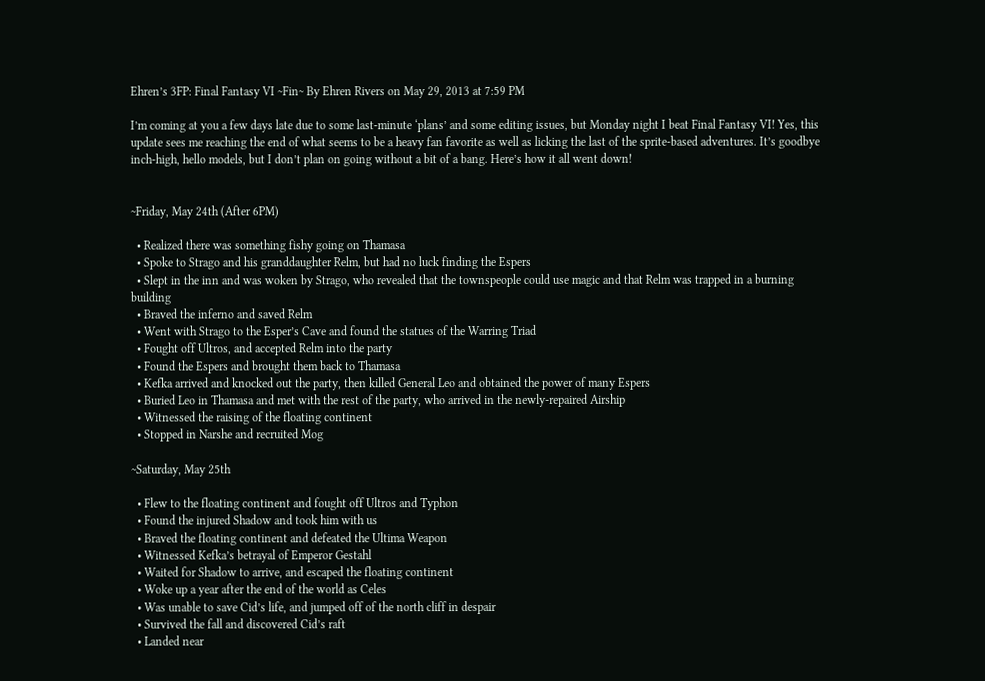Ehren’s 3FP: Final Fantasy VI ~Fin~ By Ehren Rivers on May 29, 2013 at 7:59 PM

I’m coming at you a few days late due to some last-minute ‘plans’ and some editing issues, but Monday night I beat Final Fantasy VI! Yes, this update sees me reaching the end of what seems to be a heavy fan favorite as well as licking the last of the sprite-based adventures. It’s goodbye inch-high, hello models, but I don’t plan on going without a bit of a bang. Here’s how it all went down!


~Friday, May 24th (After 6PM)

  • Realized there was something fishy going on Thamasa
  • Spoke to Strago and his granddaughter Relm, but had no luck finding the Espers
  • Slept in the inn and was woken by Strago, who revealed that the townspeople could use magic and that Relm was trapped in a burning building
  • Braved the inferno and saved Relm
  • Went with Strago to the Esper’s Cave and found the statues of the Warring Triad
  • Fought off Ultros, and accepted Relm into the party
  • Found the Espers and brought them back to Thamasa
  • Kefka arrived and knocked out the party, then killed General Leo and obtained the power of many Espers
  • Buried Leo in Thamasa and met with the rest of the party, who arrived in the newly-repaired Airship
  • Witnessed the raising of the floating continent
  • Stopped in Narshe and recruited Mog

~Saturday, May 25th

  • Flew to the floating continent and fought off Ultros and Typhon
  • Found the injured Shadow and took him with us
  • Braved the floating continent and defeated the Ultima Weapon
  • Witnessed Kefka’s betrayal of Emperor Gestahl
  • Waited for Shadow to arrive, and escaped the floating continent
  • Woke up a year after the end of the world as Celes
  • Was unable to save Cid’s life, and jumped off of the north cliff in despair
  • Survived the fall and discovered Cid’s raft
  • Landed near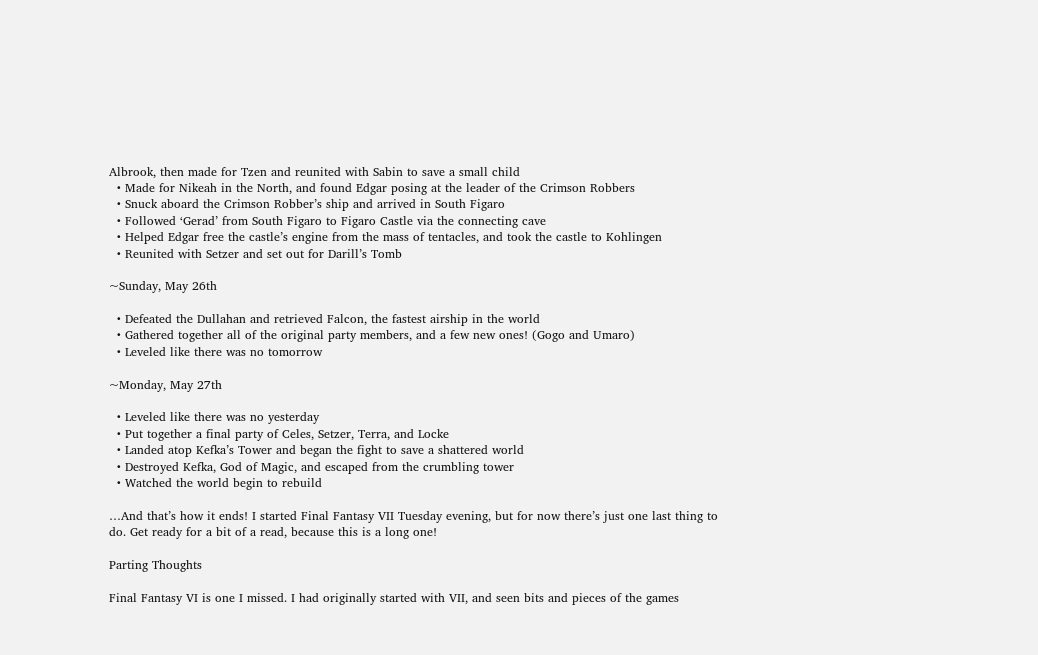Albrook, then made for Tzen and reunited with Sabin to save a small child
  • Made for Nikeah in the North, and found Edgar posing at the leader of the Crimson Robbers
  • Snuck aboard the Crimson Robber’s ship and arrived in South Figaro
  • Followed ‘Gerad’ from South Figaro to Figaro Castle via the connecting cave
  • Helped Edgar free the castle’s engine from the mass of tentacles, and took the castle to Kohlingen
  • Reunited with Setzer and set out for Darill’s Tomb

~Sunday, May 26th

  • Defeated the Dullahan and retrieved Falcon, the fastest airship in the world
  • Gathered together all of the original party members, and a few new ones! (Gogo and Umaro)
  • Leveled like there was no tomorrow

~Monday, May 27th

  • Leveled like there was no yesterday
  • Put together a final party of Celes, Setzer, Terra, and Locke
  • Landed atop Kefka’s Tower and began the fight to save a shattered world
  • Destroyed Kefka, God of Magic, and escaped from the crumbling tower
  • Watched the world begin to rebuild

…And that’s how it ends! I started Final Fantasy VII Tuesday evening, but for now there’s just one last thing to do. Get ready for a bit of a read, because this is a long one!

Parting Thoughts

Final Fantasy VI is one I missed. I had originally started with VII, and seen bits and pieces of the games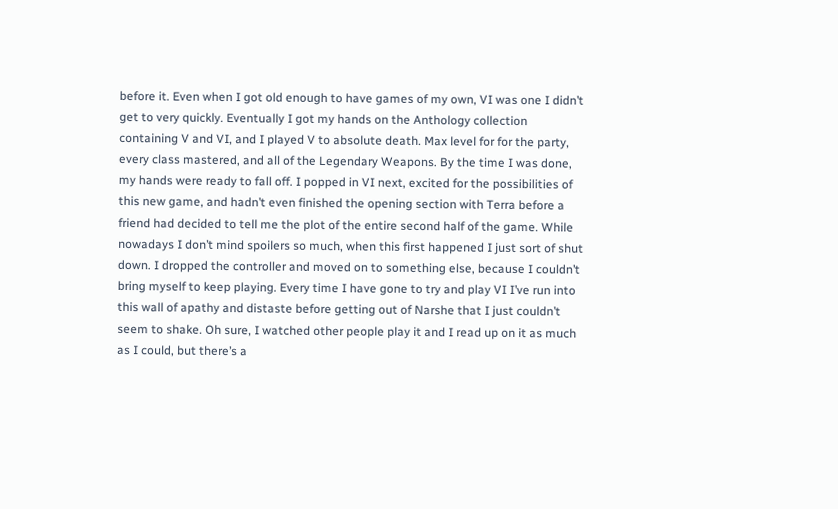before it. Even when I got old enough to have games of my own, VI was one I didn’t get to very quickly. Eventually I got my hands on the Anthology collection containing V and VI, and I played V to absolute death. Max level for for the party, every class mastered, and all of the Legendary Weapons. By the time I was done, my hands were ready to fall off. I popped in VI next, excited for the possibilities of this new game, and hadn’t even finished the opening section with Terra before a friend had decided to tell me the plot of the entire second half of the game. While nowadays I don’t mind spoilers so much, when this first happened I just sort of shut down. I dropped the controller and moved on to something else, because I couldn’t bring myself to keep playing. Every time I have gone to try and play VI I’ve run into this wall of apathy and distaste before getting out of Narshe that I just couldn’t seem to shake. Oh sure, I watched other people play it and I read up on it as much as I could, but there’s a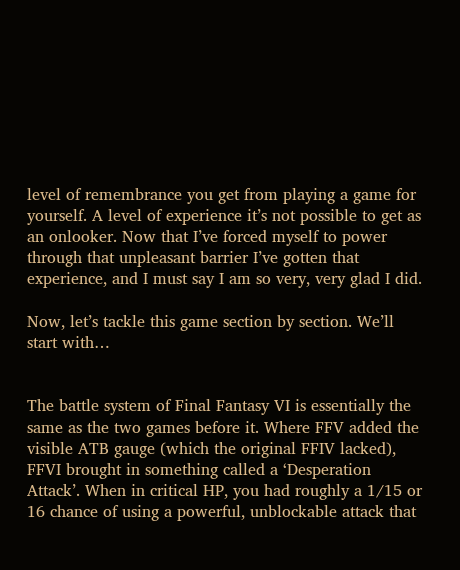level of remembrance you get from playing a game for yourself. A level of experience it’s not possible to get as an onlooker. Now that I’ve forced myself to power through that unpleasant barrier I’ve gotten that experience, and I must say I am so very, very glad I did.

Now, let’s tackle this game section by section. We’ll start with…


The battle system of Final Fantasy VI is essentially the same as the two games before it. Where FFV added the visible ATB gauge (which the original FFIV lacked), FFVI brought in something called a ‘Desperation Attack’. When in critical HP, you had roughly a 1/15 or 16 chance of using a powerful, unblockable attack that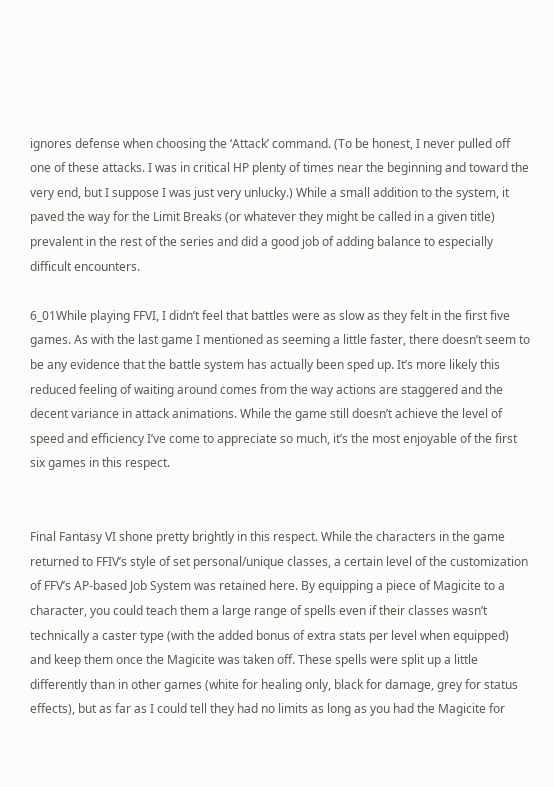ignores defense when choosing the ‘Attack’ command. (To be honest, I never pulled off one of these attacks. I was in critical HP plenty of times near the beginning and toward the very end, but I suppose I was just very unlucky.) While a small addition to the system, it paved the way for the Limit Breaks (or whatever they might be called in a given title) prevalent in the rest of the series and did a good job of adding balance to especially difficult encounters.

6_01While playing FFVI, I didn’t feel that battles were as slow as they felt in the first five games. As with the last game I mentioned as seeming a little faster, there doesn’t seem to be any evidence that the battle system has actually been sped up. It’s more likely this reduced feeling of waiting around comes from the way actions are staggered and the decent variance in attack animations. While the game still doesn’t achieve the level of speed and efficiency I’ve come to appreciate so much, it’s the most enjoyable of the first six games in this respect.


Final Fantasy VI shone pretty brightly in this respect. While the characters in the game returned to FFIV’s style of set personal/unique classes, a certain level of the customization of FFV’s AP-based Job System was retained here. By equipping a piece of Magicite to a character, you could teach them a large range of spells even if their classes wasn’t technically a caster type (with the added bonus of extra stats per level when equipped) and keep them once the Magicite was taken off. These spells were split up a little differently than in other games (white for healing only, black for damage, grey for status effects), but as far as I could tell they had no limits as long as you had the Magicite for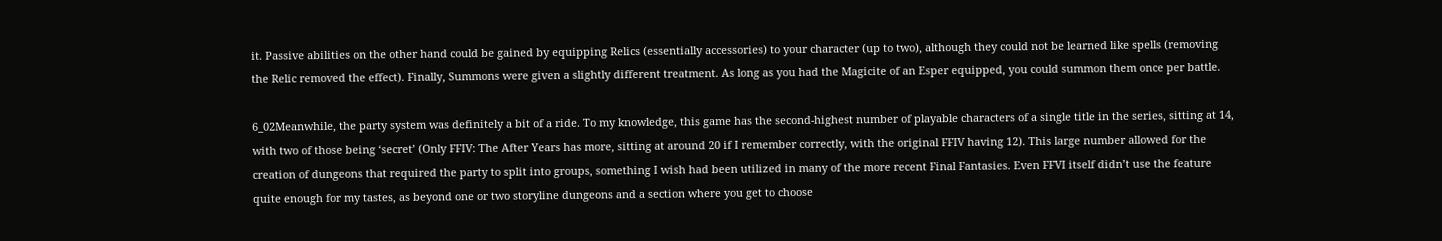it. Passive abilities on the other hand could be gained by equipping Relics (essentially accessories) to your character (up to two), although they could not be learned like spells (removing the Relic removed the effect). Finally, Summons were given a slightly different treatment. As long as you had the Magicite of an Esper equipped, you could summon them once per battle.

6_02Meanwhile, the party system was definitely a bit of a ride. To my knowledge, this game has the second-highest number of playable characters of a single title in the series, sitting at 14, with two of those being ‘secret’ (Only FFIV: The After Years has more, sitting at around 20 if I remember correctly, with the original FFIV having 12). This large number allowed for the creation of dungeons that required the party to split into groups, something I wish had been utilized in many of the more recent Final Fantasies. Even FFVI itself didn’t use the feature quite enough for my tastes, as beyond one or two storyline dungeons and a section where you get to choose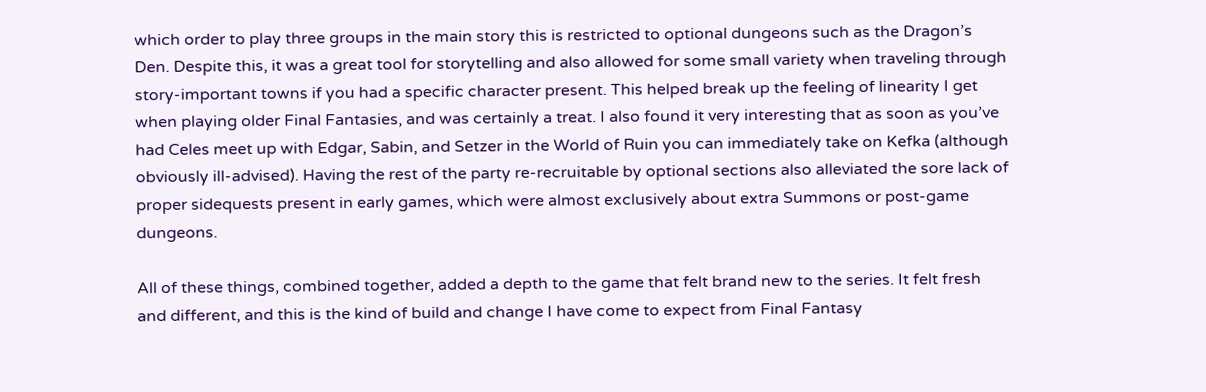which order to play three groups in the main story this is restricted to optional dungeons such as the Dragon’s Den. Despite this, it was a great tool for storytelling and also allowed for some small variety when traveling through story-important towns if you had a specific character present. This helped break up the feeling of linearity I get when playing older Final Fantasies, and was certainly a treat. I also found it very interesting that as soon as you’ve had Celes meet up with Edgar, Sabin, and Setzer in the World of Ruin you can immediately take on Kefka (although obviously ill-advised). Having the rest of the party re-recruitable by optional sections also alleviated the sore lack of proper sidequests present in early games, which were almost exclusively about extra Summons or post-game dungeons.

All of these things, combined together, added a depth to the game that felt brand new to the series. It felt fresh and different, and this is the kind of build and change I have come to expect from Final Fantasy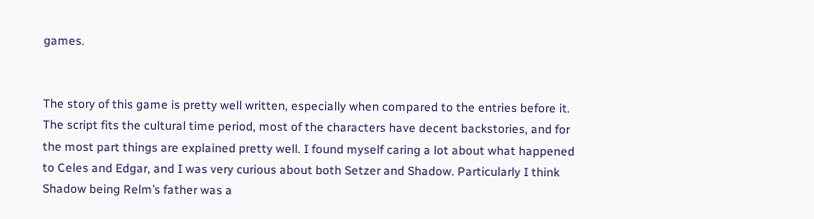games.


The story of this game is pretty well written, especially when compared to the entries before it. The script fits the cultural time period, most of the characters have decent backstories, and for the most part things are explained pretty well. I found myself caring a lot about what happened to Celes and Edgar, and I was very curious about both Setzer and Shadow. Particularly I think Shadow being Relm’s father was a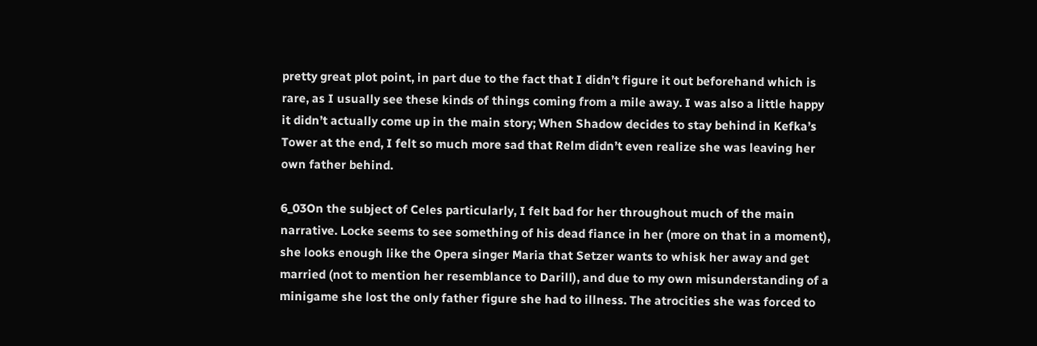pretty great plot point, in part due to the fact that I didn’t figure it out beforehand which is rare, as I usually see these kinds of things coming from a mile away. I was also a little happy it didn’t actually come up in the main story; When Shadow decides to stay behind in Kefka’s Tower at the end, I felt so much more sad that Relm didn’t even realize she was leaving her own father behind.

6_03On the subject of Celes particularly, I felt bad for her throughout much of the main narrative. Locke seems to see something of his dead fiance in her (more on that in a moment), she looks enough like the Opera singer Maria that Setzer wants to whisk her away and get married (not to mention her resemblance to Darill), and due to my own misunderstanding of a minigame she lost the only father figure she had to illness. The atrocities she was forced to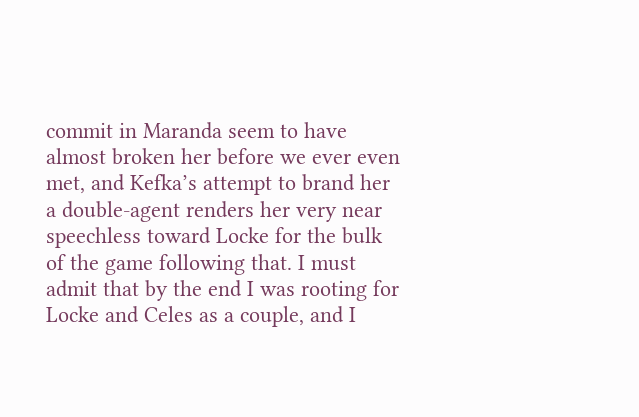commit in Maranda seem to have almost broken her before we ever even met, and Kefka’s attempt to brand her a double-agent renders her very near speechless toward Locke for the bulk of the game following that. I must admit that by the end I was rooting for Locke and Celes as a couple, and I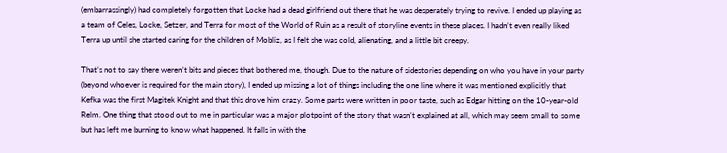(embarrassingly) had completely forgotten that Locke had a dead girlfriend out there that he was desperately trying to revive. I ended up playing as a team of Celes, Locke, Setzer, and Terra for most of the World of Ruin as a result of storyline events in these places. I hadn’t even really liked Terra up until she started caring for the children of Mobliz, as I felt she was cold, alienating, and a little bit creepy.

That’s not to say there weren’t bits and pieces that bothered me, though. Due to the nature of sidestories depending on who you have in your party (beyond whoever is required for the main story), I ended up missing a lot of things including the one line where it was mentioned explicitly that Kefka was the first Magitek Knight and that this drove him crazy. Some parts were written in poor taste, such as Edgar hitting on the 10-year-old Relm. One thing that stood out to me in particular was a major plotpoint of the story that wasn’t explained at all, which may seem small to some but has left me burning to know what happened. It falls in with the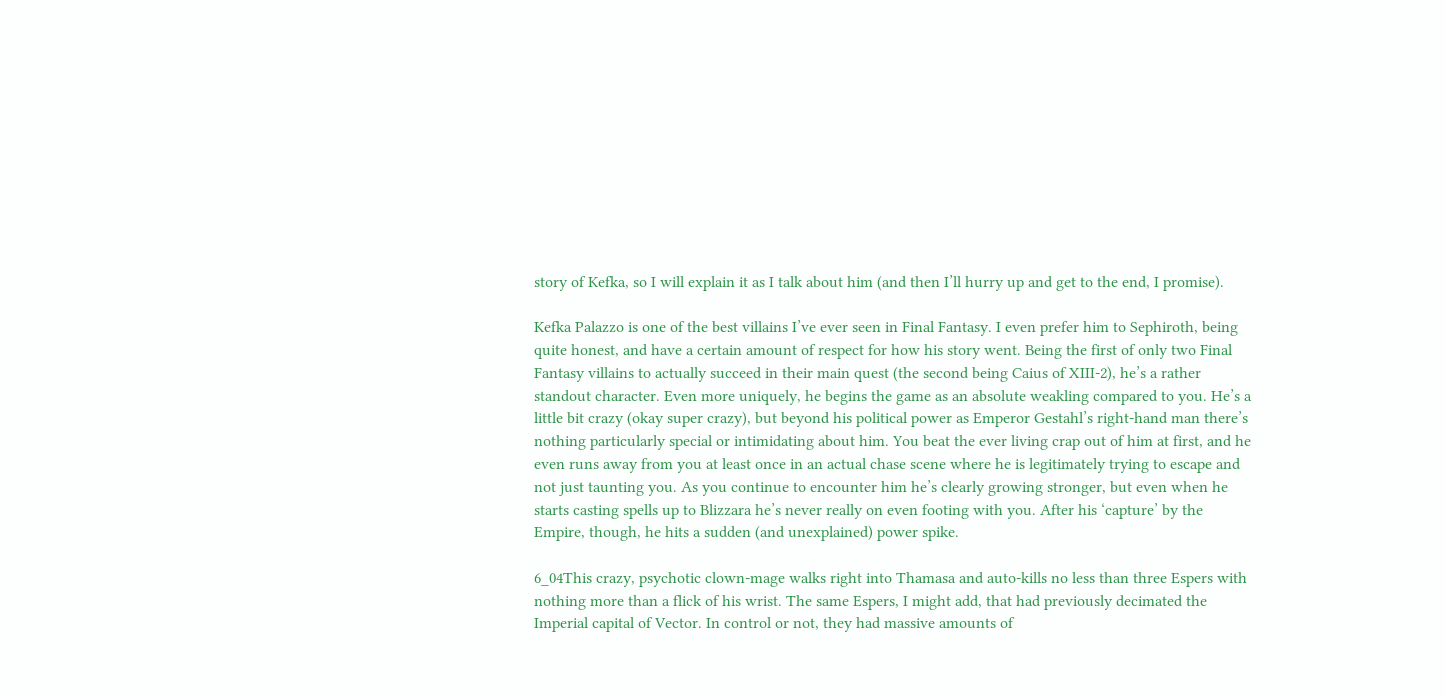story of Kefka, so I will explain it as I talk about him (and then I’ll hurry up and get to the end, I promise).

Kefka Palazzo is one of the best villains I’ve ever seen in Final Fantasy. I even prefer him to Sephiroth, being quite honest, and have a certain amount of respect for how his story went. Being the first of only two Final Fantasy villains to actually succeed in their main quest (the second being Caius of XIII-2), he’s a rather standout character. Even more uniquely, he begins the game as an absolute weakling compared to you. He’s a little bit crazy (okay super crazy), but beyond his political power as Emperor Gestahl’s right-hand man there’s nothing particularly special or intimidating about him. You beat the ever living crap out of him at first, and he even runs away from you at least once in an actual chase scene where he is legitimately trying to escape and not just taunting you. As you continue to encounter him he’s clearly growing stronger, but even when he starts casting spells up to Blizzara he’s never really on even footing with you. After his ‘capture’ by the Empire, though, he hits a sudden (and unexplained) power spike.

6_04This crazy, psychotic clown-mage walks right into Thamasa and auto-kills no less than three Espers with nothing more than a flick of his wrist. The same Espers, I might add, that had previously decimated the Imperial capital of Vector. In control or not, they had massive amounts of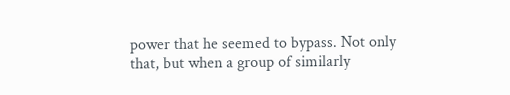power that he seemed to bypass. Not only that, but when a group of similarly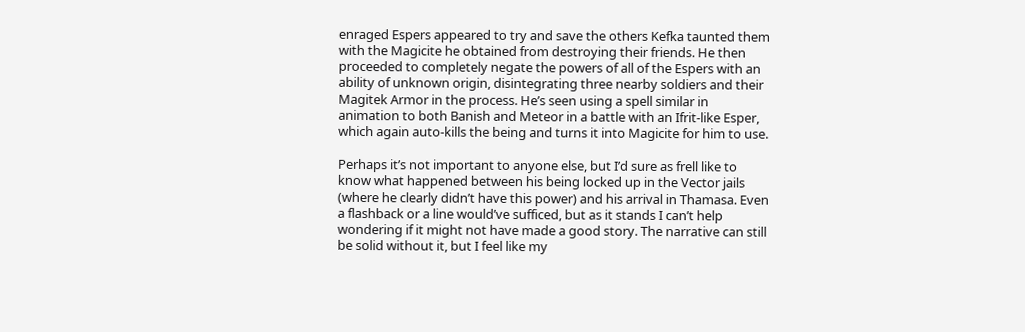enraged Espers appeared to try and save the others Kefka taunted them with the Magicite he obtained from destroying their friends. He then proceeded to completely negate the powers of all of the Espers with an ability of unknown origin, disintegrating three nearby soldiers and their Magitek Armor in the process. He’s seen using a spell similar in animation to both Banish and Meteor in a battle with an Ifrit-like Esper, which again auto-kills the being and turns it into Magicite for him to use.

Perhaps it’s not important to anyone else, but I’d sure as frell like to know what happened between his being locked up in the Vector jails (where he clearly didn’t have this power) and his arrival in Thamasa. Even a flashback or a line would’ve sufficed, but as it stands I can’t help wondering if it might not have made a good story. The narrative can still be solid without it, but I feel like my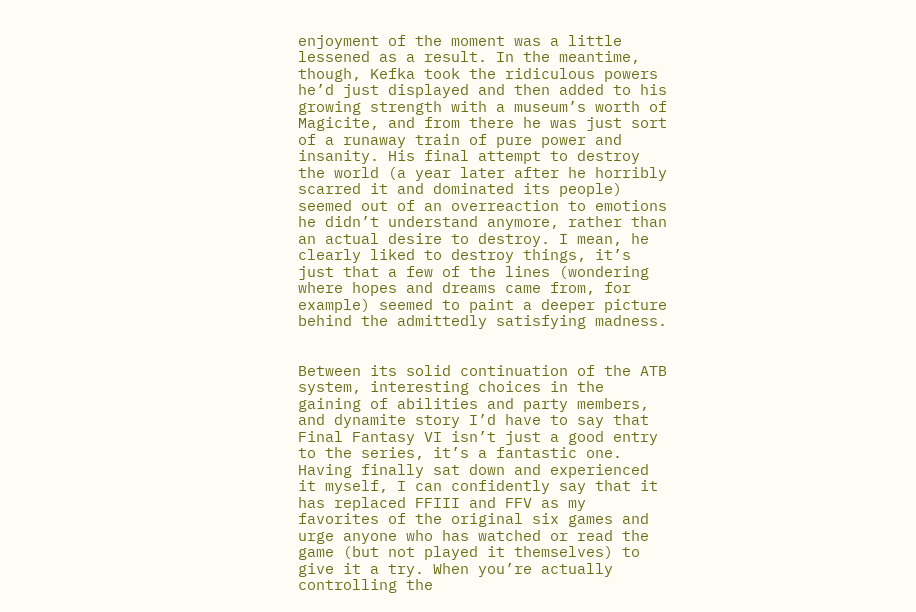enjoyment of the moment was a little lessened as a result. In the meantime, though, Kefka took the ridiculous powers he’d just displayed and then added to his growing strength with a museum’s worth of Magicite, and from there he was just sort of a runaway train of pure power and insanity. His final attempt to destroy the world (a year later after he horribly scarred it and dominated its people) seemed out of an overreaction to emotions he didn’t understand anymore, rather than an actual desire to destroy. I mean, he clearly liked to destroy things, it’s just that a few of the lines (wondering where hopes and dreams came from, for example) seemed to paint a deeper picture behind the admittedly satisfying madness.


Between its solid continuation of the ATB system, interesting choices in the gaining of abilities and party members, and dynamite story I’d have to say that Final Fantasy VI isn’t just a good entry to the series, it’s a fantastic one. Having finally sat down and experienced it myself, I can confidently say that it has replaced FFIII and FFV as my favorites of the original six games and urge anyone who has watched or read the game (but not played it themselves) to give it a try. When you’re actually controlling the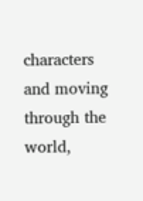characters and moving through the world,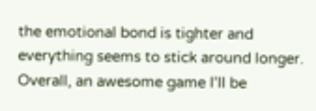the emotional bond is tighter and everything seems to stick around longer. Overall, an awesome game I’ll be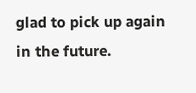glad to pick up again in the future.